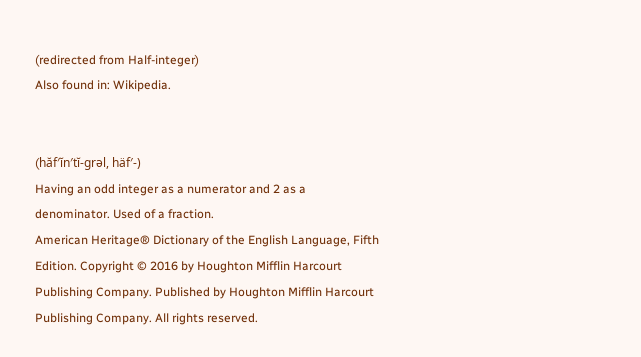(redirected from Half-integer)
Also found in: Wikipedia.


(hăf′ĭn′tĭ-grəl, häf′-)
Having an odd integer as a numerator and 2 as a denominator. Used of a fraction.
American Heritage® Dictionary of the English Language, Fifth Edition. Copyright © 2016 by Houghton Mifflin Harcourt Publishing Company. Published by Houghton Mifflin Harcourt Publishing Company. All rights reserved.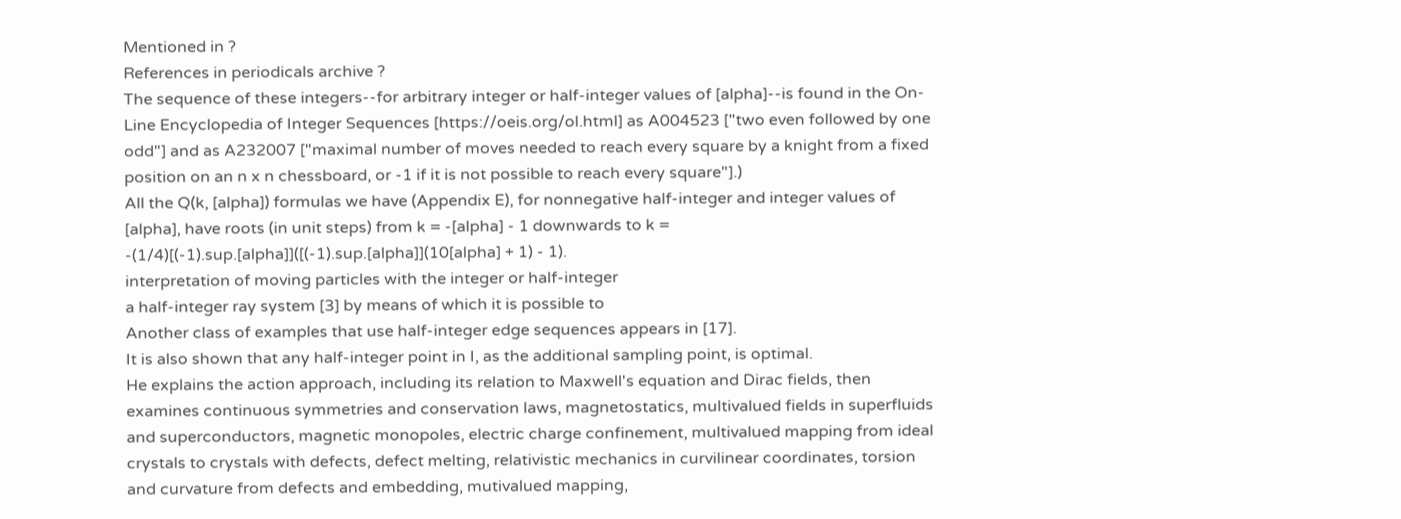Mentioned in ?
References in periodicals archive ?
The sequence of these integers--for arbitrary integer or half-integer values of [alpha]--is found in the On-Line Encyclopedia of Integer Sequences [https://oeis.org/ol.html] as A004523 ["two even followed by one odd"] and as A232007 ["maximal number of moves needed to reach every square by a knight from a fixed position on an n x n chessboard, or -1 if it is not possible to reach every square"].)
All the Q(k, [alpha]) formulas we have (Appendix E), for nonnegative half-integer and integer values of [alpha], have roots (in unit steps) from k = -[alpha] - 1 downwards to k = -(1/4)[(-1).sup.[alpha]]([(-1).sup.[alpha]](10[alpha] + 1) - 1).
interpretation of moving particles with the integer or half-integer
a half-integer ray system [3] by means of which it is possible to
Another class of examples that use half-integer edge sequences appears in [17].
It is also shown that any half-integer point in I, as the additional sampling point, is optimal.
He explains the action approach, including its relation to Maxwell's equation and Dirac fields, then examines continuous symmetries and conservation laws, magnetostatics, multivalued fields in superfluids and superconductors, magnetic monopoles, electric charge confinement, multivalued mapping from ideal crystals to crystals with defects, defect melting, relativistic mechanics in curvilinear coordinates, torsion and curvature from defects and embedding, mutivalued mapping,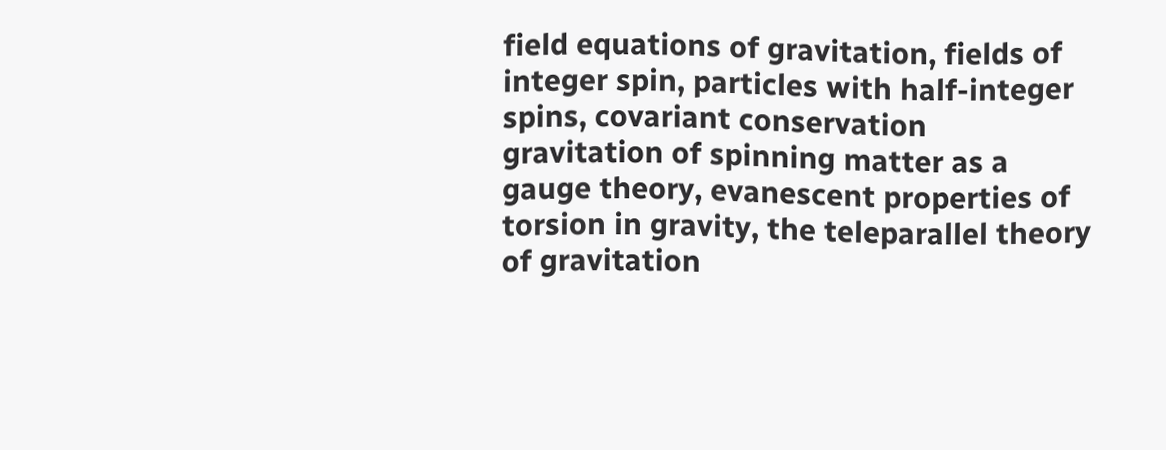field equations of gravitation, fields of integer spin, particles with half-integer spins, covariant conservation gravitation of spinning matter as a gauge theory, evanescent properties of torsion in gravity, the teleparallel theory of gravitation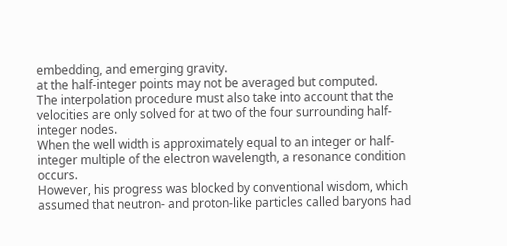embedding, and emerging gravity.
at the half-integer points may not be averaged but computed.
The interpolation procedure must also take into account that the velocities are only solved for at two of the four surrounding half-integer nodes.
When the well width is approximately equal to an integer or half-integer multiple of the electron wavelength, a resonance condition occurs.
However, his progress was blocked by conventional wisdom, which assumed that neutron- and proton-like particles called baryons had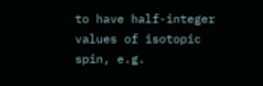to have half-integer values of isotopic spin, e.g.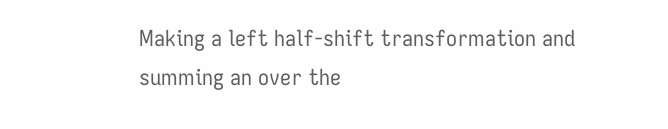Making a left half-shift transformation and summing an over the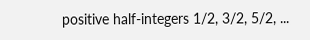positive half-integers 1/2, 3/2, 5/2, ...